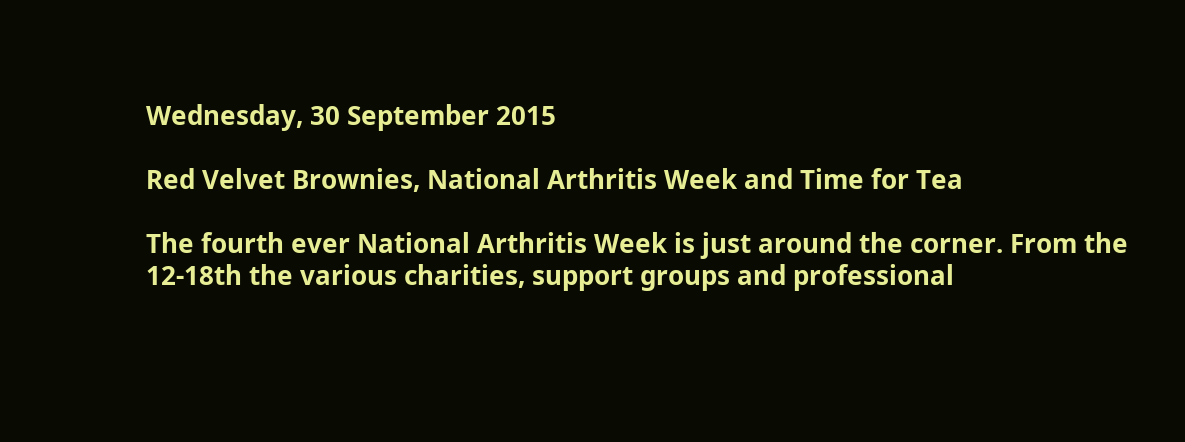Wednesday, 30 September 2015

Red Velvet Brownies, National Arthritis Week and Time for Tea

The fourth ever National Arthritis Week is just around the corner. From the 12-18th the various charities, support groups and professional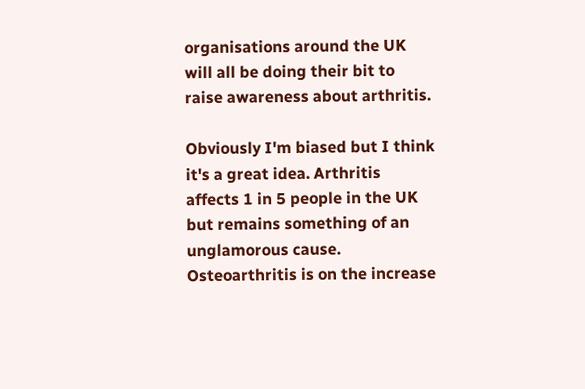organisations around the UK will all be doing their bit to raise awareness about arthritis.

Obviously I'm biased but I think it's a great idea. Arthritis affects 1 in 5 people in the UK but remains something of an unglamorous cause. Osteoarthritis is on the increase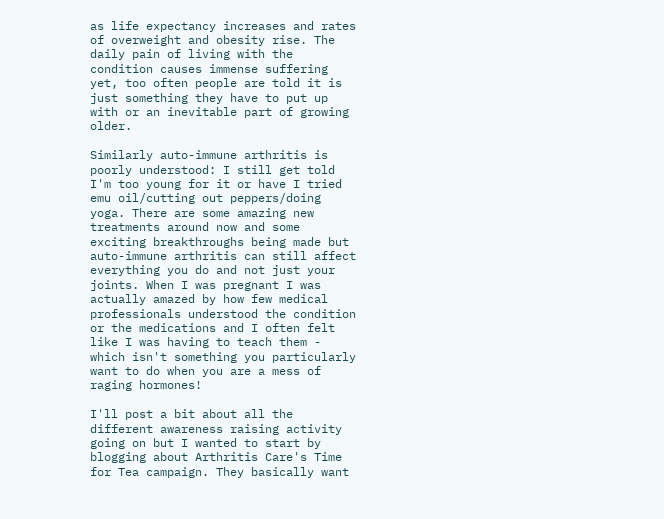as life expectancy increases and rates of overweight and obesity rise. The daily pain of living with the condition causes immense suffering yet, too often people are told it is just something they have to put up with or an inevitable part of growing older.

Similarly auto-immune arthritis is poorly understood: I still get told I'm too young for it or have I tried emu oil/cutting out peppers/doing yoga. There are some amazing new treatments around now and some exciting breakthroughs being made but auto-immune arthritis can still affect everything you do and not just your joints. When I was pregnant I was actually amazed by how few medical professionals understood the condition or the medications and I often felt like I was having to teach them - which isn't something you particularly want to do when you are a mess of raging hormones!

I'll post a bit about all the different awareness raising activity going on but I wanted to start by blogging about Arthritis Care's Time for Tea campaign. They basically want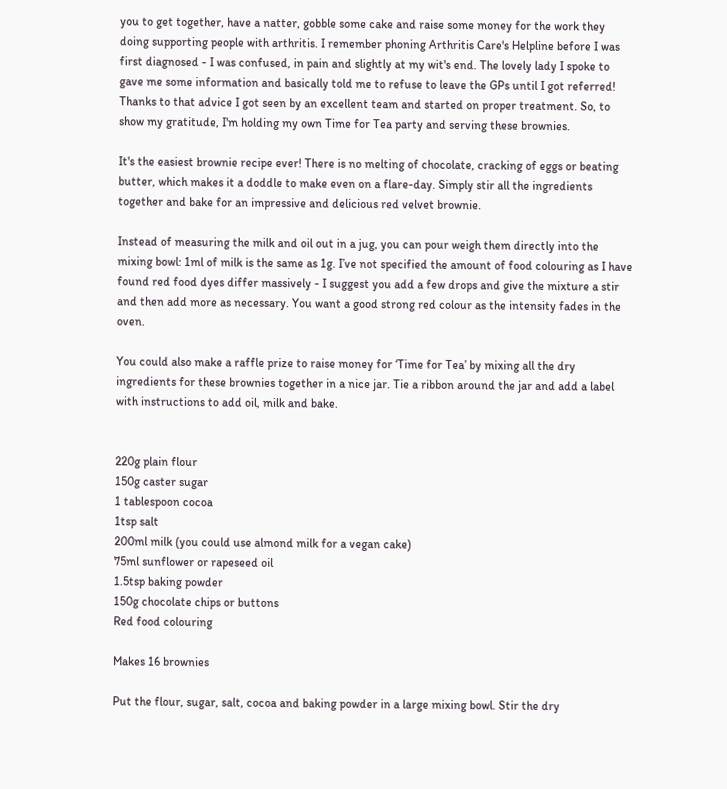you to get together, have a natter, gobble some cake and raise some money for the work they doing supporting people with arthritis. I remember phoning Arthritis Care's Helpline before I was first diagnosed - I was confused, in pain and slightly at my wit's end. The lovely lady I spoke to gave me some information and basically told me to refuse to leave the GPs until I got referred! Thanks to that advice I got seen by an excellent team and started on proper treatment. So, to show my gratitude, I'm holding my own Time for Tea party and serving these brownies.

It's the easiest brownie recipe ever! There is no melting of chocolate, cracking of eggs or beating butter, which makes it a doddle to make even on a flare-day. Simply stir all the ingredients together and bake for an impressive and delicious red velvet brownie.

Instead of measuring the milk and oil out in a jug, you can pour weigh them directly into the mixing bowl: 1ml of milk is the same as 1g. I’ve not specified the amount of food colouring as I have found red food dyes differ massively - I suggest you add a few drops and give the mixture a stir and then add more as necessary. You want a good strong red colour as the intensity fades in the oven.

You could also make a raffle prize to raise money for ‘Time for Tea’ by mixing all the dry ingredients for these brownies together in a nice jar. Tie a ribbon around the jar and add a label with instructions to add oil, milk and bake.


220g plain flour
150g caster sugar
1 tablespoon cocoa
1tsp salt
200ml milk (you could use almond milk for a vegan cake)
75ml sunflower or rapeseed oil
1.5tsp baking powder
150g chocolate chips or buttons
Red food colouring

Makes 16 brownies

Put the flour, sugar, salt, cocoa and baking powder in a large mixing bowl. Stir the dry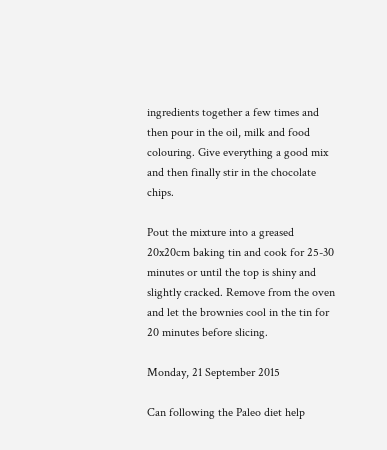ingredients together a few times and then pour in the oil, milk and food colouring. Give everything a good mix and then finally stir in the chocolate chips.

Pout the mixture into a greased 20x20cm baking tin and cook for 25-30 minutes or until the top is shiny and slightly cracked. Remove from the oven and let the brownies cool in the tin for 20 minutes before slicing.

Monday, 21 September 2015

Can following the Paleo diet help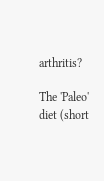arthritis?

The 'Paleo' diet (short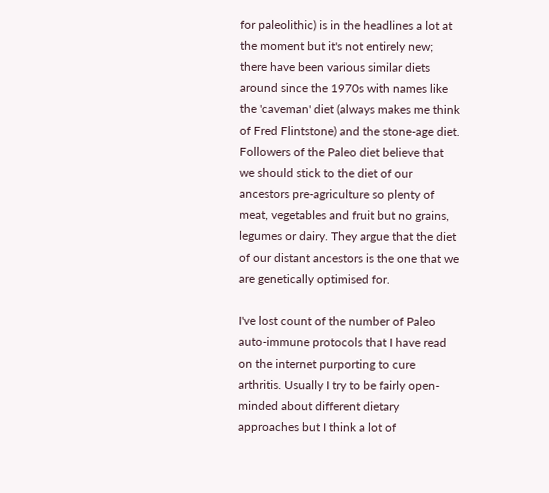for paleolithic) is in the headlines a lot at the moment but it's not entirely new; there have been various similar diets around since the 1970s with names like the 'caveman' diet (always makes me think of Fred Flintstone) and the stone-age diet. Followers of the Paleo diet believe that we should stick to the diet of our ancestors pre-agriculture so plenty of meat, vegetables and fruit but no grains, legumes or dairy. They argue that the diet of our distant ancestors is the one that we are genetically optimised for.

I've lost count of the number of Paleo auto-immune protocols that I have read on the internet purporting to cure arthritis. Usually I try to be fairly open-minded about different dietary approaches but I think a lot of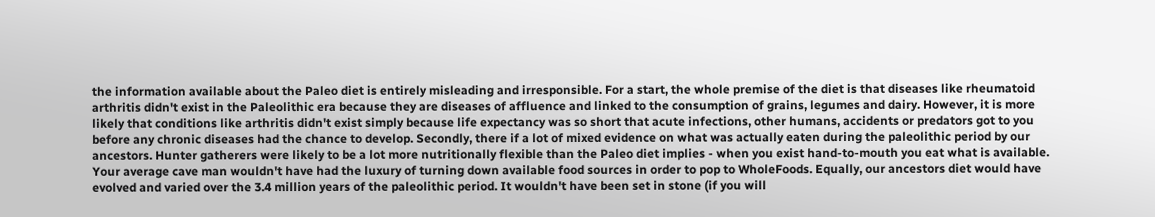the information available about the Paleo diet is entirely misleading and irresponsible. For a start, the whole premise of the diet is that diseases like rheumatoid arthritis didn't exist in the Paleolithic era because they are diseases of affluence and linked to the consumption of grains, legumes and dairy. However, it is more likely that conditions like arthritis didn't exist simply because life expectancy was so short that acute infections, other humans, accidents or predators got to you before any chronic diseases had the chance to develop. Secondly, there if a lot of mixed evidence on what was actually eaten during the paleolithic period by our ancestors. Hunter gatherers were likely to be a lot more nutritionally flexible than the Paleo diet implies - when you exist hand-to-mouth you eat what is available. Your average cave man wouldn't have had the luxury of turning down available food sources in order to pop to WholeFoods. Equally, our ancestors diet would have evolved and varied over the 3.4 million years of the paleolithic period. It wouldn't have been set in stone (if you will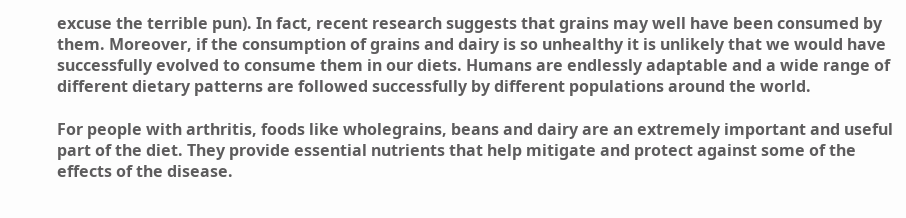excuse the terrible pun). In fact, recent research suggests that grains may well have been consumed by them. Moreover, if the consumption of grains and dairy is so unhealthy it is unlikely that we would have successfully evolved to consume them in our diets. Humans are endlessly adaptable and a wide range of different dietary patterns are followed successfully by different populations around the world.

For people with arthritis, foods like wholegrains, beans and dairy are an extremely important and useful part of the diet. They provide essential nutrients that help mitigate and protect against some of the effects of the disease.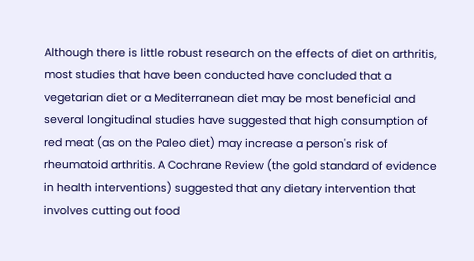Although there is little robust research on the effects of diet on arthritis, most studies that have been conducted have concluded that a vegetarian diet or a Mediterranean diet may be most beneficial and several longitudinal studies have suggested that high consumption of red meat (as on the Paleo diet) may increase a person's risk of rheumatoid arthritis. A Cochrane Review (the gold standard of evidence in health interventions) suggested that any dietary intervention that involves cutting out food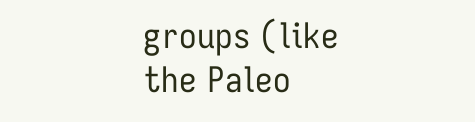groups (like the Paleo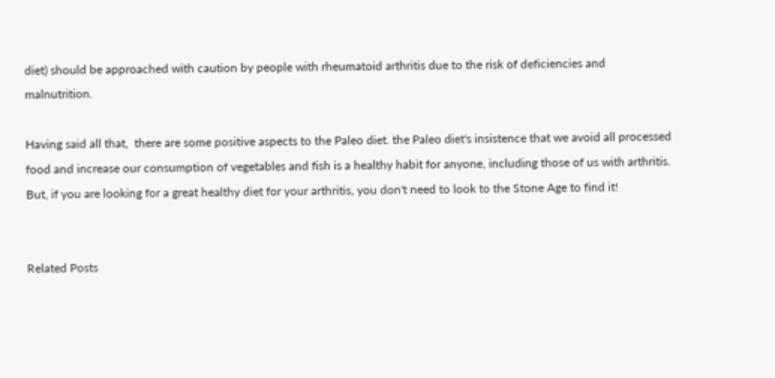diet) should be approached with caution by people with rheumatoid arthritis due to the risk of deficiencies and malnutrition.

Having said all that,  there are some positive aspects to the Paleo diet. the Paleo diet's insistence that we avoid all processed food and increase our consumption of vegetables and fish is a healthy habit for anyone, including those of us with arthritis. But, if you are looking for a great healthy diet for your arthritis, you don't need to look to the Stone Age to find it!


Related Posts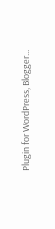Plugin for WordPress, Blogger...